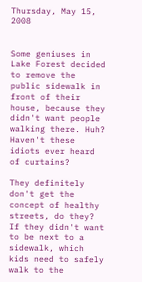Thursday, May 15, 2008


Some geniuses in Lake Forest decided to remove the public sidewalk in front of their house, because they didn't want people walking there. Huh? Haven't these idiots ever heard of curtains?

They definitely don't get the concept of healthy streets, do they? If they didn't want to be next to a sidewalk, which kids need to safely walk to the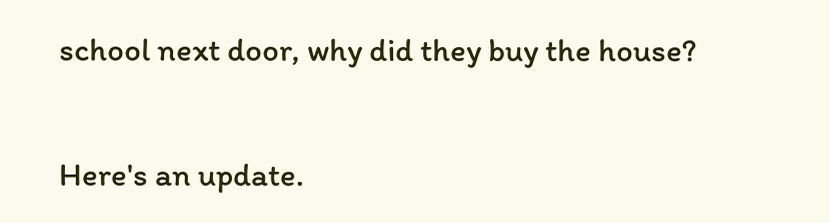school next door, why did they buy the house?

Here's an update.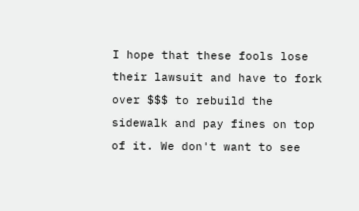I hope that these fools lose their lawsuit and have to fork over $$$ to rebuild the sidewalk and pay fines on top of it. We don't want to see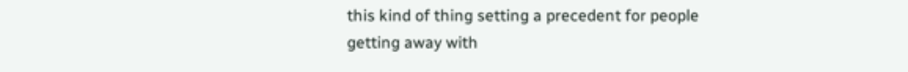this kind of thing setting a precedent for people getting away with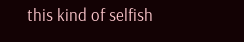this kind of selfish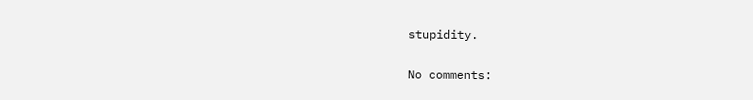stupidity.

No comments: